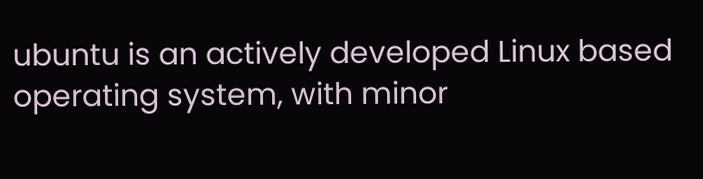ubuntu is an actively developed Linux based operating system, with minor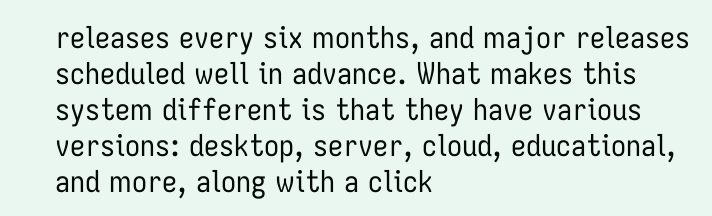releases every six months, and major releases  scheduled well in advance. What makes this system different is that they have various versions: desktop, server, cloud, educational, and more, along with a click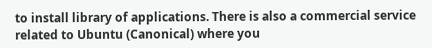to install library of applications. There is also a commercial service related to Ubuntu (Canonical) where you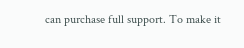can purchase full support. To make it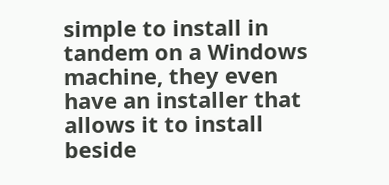simple to install in tandem on a Windows machine, they even have an installer that allows it to install beside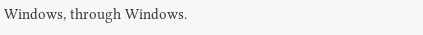Windows, through Windows.